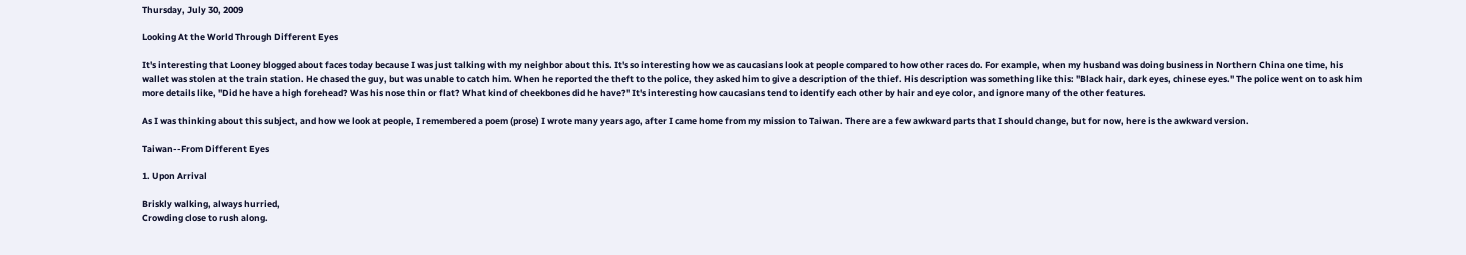Thursday, July 30, 2009

Looking At the World Through Different Eyes

It's interesting that Looney blogged about faces today because I was just talking with my neighbor about this. It's so interesting how we as caucasians look at people compared to how other races do. For example, when my husband was doing business in Northern China one time, his wallet was stolen at the train station. He chased the guy, but was unable to catch him. When he reported the theft to the police, they asked him to give a description of the thief. His description was something like this: "Black hair, dark eyes, chinese eyes." The police went on to ask him more details like, "Did he have a high forehead? Was his nose thin or flat? What kind of cheekbones did he have?" It's interesting how caucasians tend to identify each other by hair and eye color, and ignore many of the other features.

As I was thinking about this subject, and how we look at people, I remembered a poem (prose) I wrote many years ago, after I came home from my mission to Taiwan. There are a few awkward parts that I should change, but for now, here is the awkward version.

Taiwan--From Different Eyes

1. Upon Arrival

Briskly walking, always hurried,
Crowding close to rush along.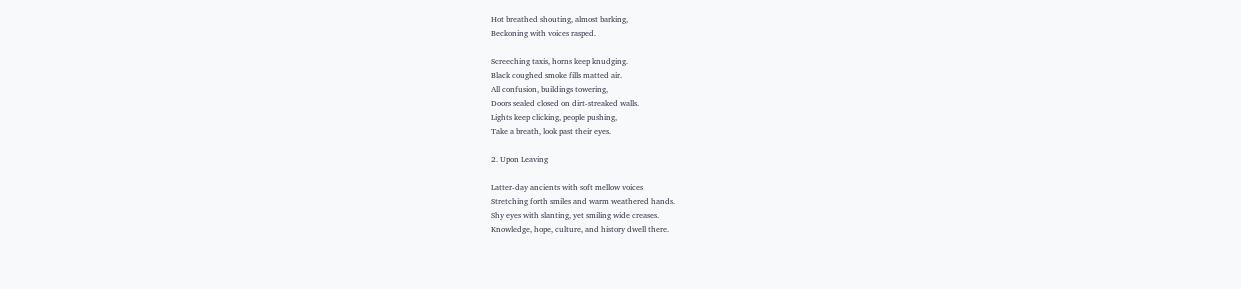Hot breathed shouting, almost barking,
Beckoning with voices rasped.

Screeching taxis, horns keep knudging.
Black coughed smoke fills matted air.
All confusion, buildings towering,
Doors sealed closed on dirt-streaked walls.
Lights keep clicking, people pushing,
Take a breath, look past their eyes.

2. Upon Leaving

Latter-day ancients with soft mellow voices
Stretching forth smiles and warm weathered hands.
Shy eyes with slanting, yet smiling wide creases.
Knowledge, hope, culture, and history dwell there.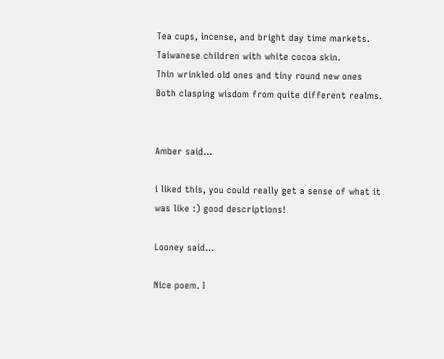Tea cups, incense, and bright day time markets.
Taiwanese children with white cocoa skin.
Thin wrinkled old ones and tiny round new ones
Both clasping wisdom from quite different realms.


Amber said...

i liked this, you could really get a sense of what it was like :) good descriptions!

Looney said...

Nice poem. I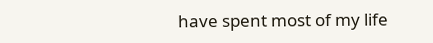have spent most of my life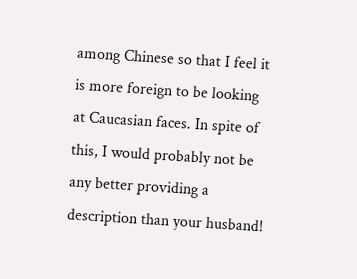among Chinese so that I feel it is more foreign to be looking at Caucasian faces. In spite of this, I would probably not be any better providing a description than your husband!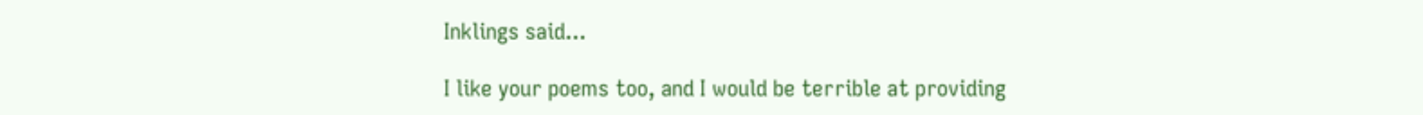Inklings said...

I like your poems too, and I would be terrible at providing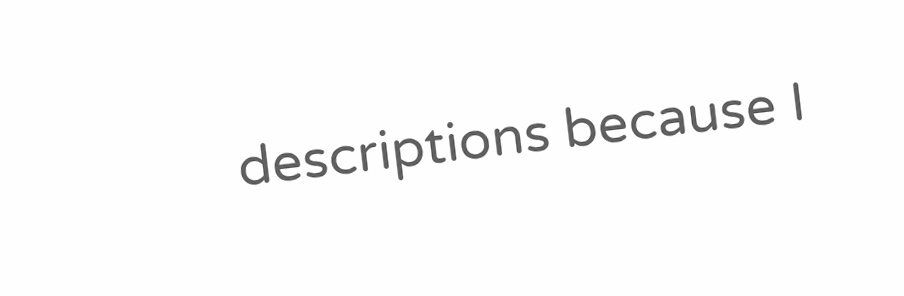descriptions because I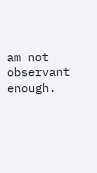am not observant enough.